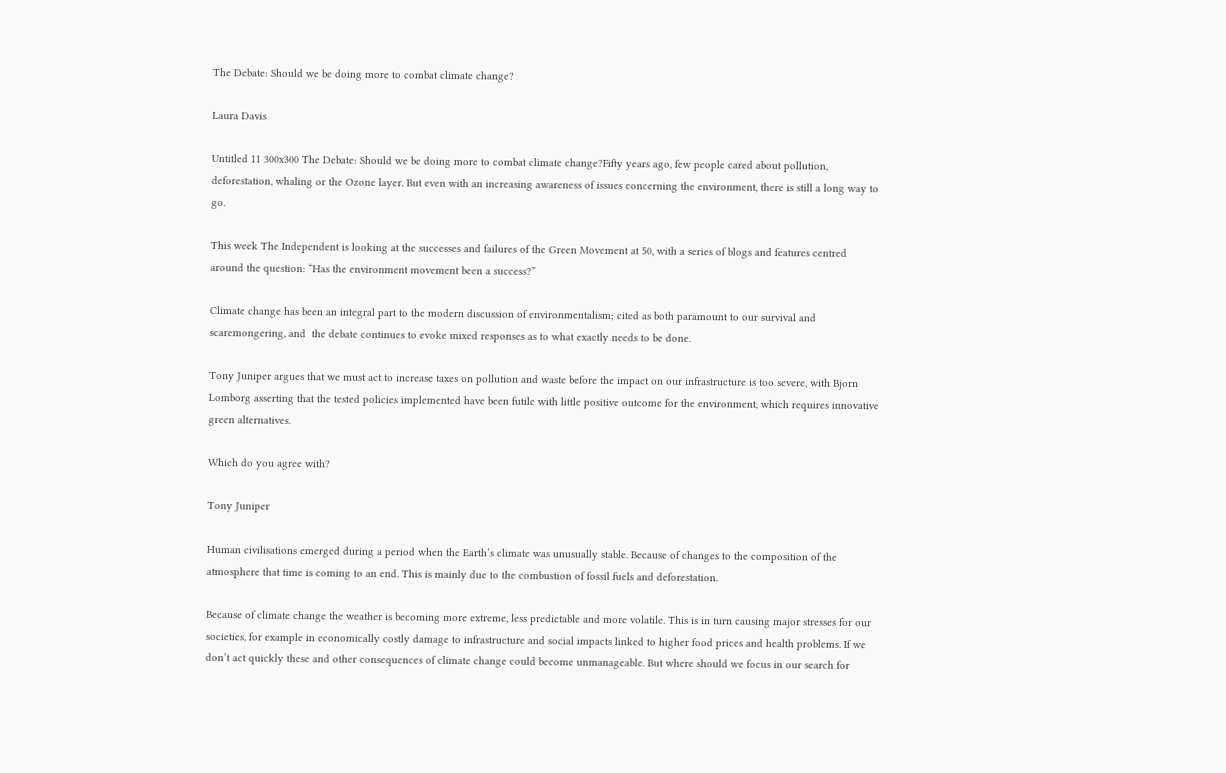The Debate: Should we be doing more to combat climate change?

Laura Davis

Untitled 11 300x300 The Debate: Should we be doing more to combat climate change?Fifty years ago, few people cared about pollution, deforestation, whaling or the Ozone layer. But even with an increasing awareness of issues concerning the environment, there is still a long way to go.

This week The Independent is looking at the successes and failures of the Green Movement at 50, with a series of blogs and features centred around the question: “Has the environment movement been a success?”

Climate change has been an integral part to the modern discussion of environmentalism; cited as both paramount to our survival and scaremongering, and  the debate continues to evoke mixed responses as to what exactly needs to be done.

Tony Juniper argues that we must act to increase taxes on pollution and waste before the impact on our infrastructure is too severe, with Bjorn Lomborg asserting that the tested policies implemented have been futile with little positive outcome for the environment, which requires innovative green alternatives.

Which do you agree with?

Tony Juniper

Human civilisations emerged during a period when the Earth’s climate was unusually stable. Because of changes to the composition of the atmosphere that time is coming to an end. This is mainly due to the combustion of fossil fuels and deforestation.

Because of climate change the weather is becoming more extreme, less predictable and more volatile. This is in turn causing major stresses for our societies, for example in economically costly damage to infrastructure and social impacts linked to higher food prices and health problems. If we don’t act quickly these and other consequences of climate change could become unmanageable. But where should we focus in our search for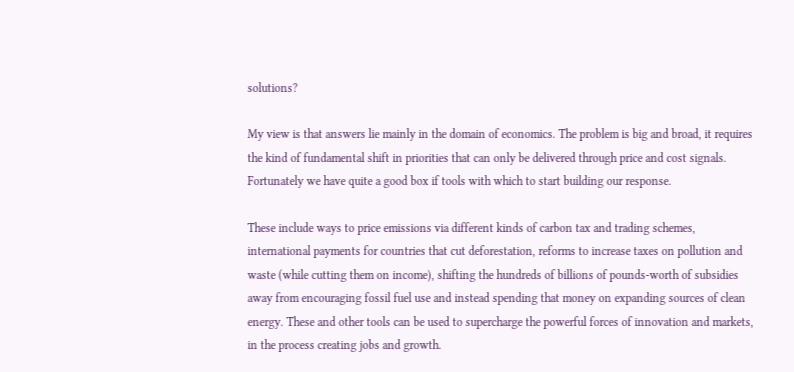solutions?

My view is that answers lie mainly in the domain of economics. The problem is big and broad, it requires the kind of fundamental shift in priorities that can only be delivered through price and cost signals. Fortunately we have quite a good box if tools with which to start building our response.

These include ways to price emissions via different kinds of carbon tax and trading schemes, international payments for countries that cut deforestation, reforms to increase taxes on pollution and waste (while cutting them on income), shifting the hundreds of billions of pounds-worth of subsidies away from encouraging fossil fuel use and instead spending that money on expanding sources of clean energy. These and other tools can be used to supercharge the powerful forces of innovation and markets, in the process creating jobs and growth.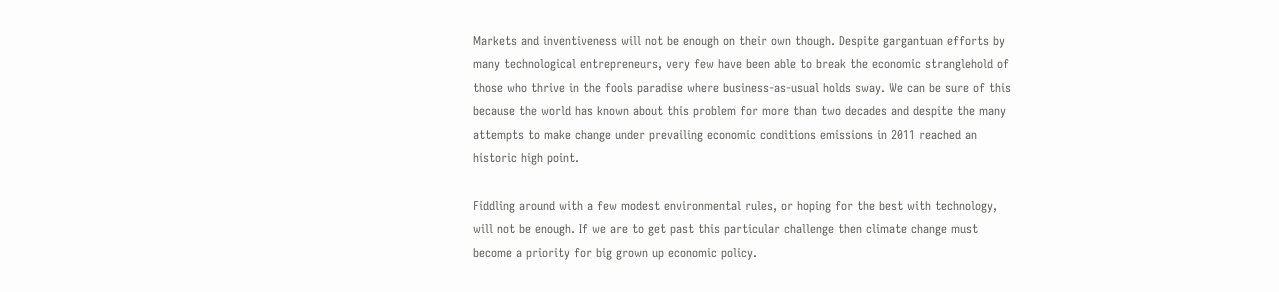Markets and inventiveness will not be enough on their own though. Despite gargantuan efforts by many technological entrepreneurs, very few have been able to break the economic stranglehold of those who thrive in the fools paradise where business-as-usual holds sway. We can be sure of this because the world has known about this problem for more than two decades and despite the many attempts to make change under prevailing economic conditions emissions in 2011 reached an historic high point.

Fiddling around with a few modest environmental rules, or hoping for the best with technology, will not be enough. If we are to get past this particular challenge then climate change must become a priority for big grown up economic policy.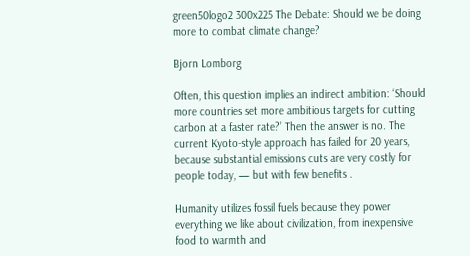green50logo2 300x225 The Debate: Should we be doing more to combat climate change?

Bjorn Lomborg

Often, this question implies an indirect ambition: ‘Should more countries set more ambitious targets for cutting carbon at a faster rate?’ Then the answer is no. The current Kyoto-style approach has failed for 20 years, because substantial emissions cuts are very costly for people today, — but with few benefits .

Humanity utilizes fossil fuels because they power everything we like about civilization, from inexpensive food to warmth and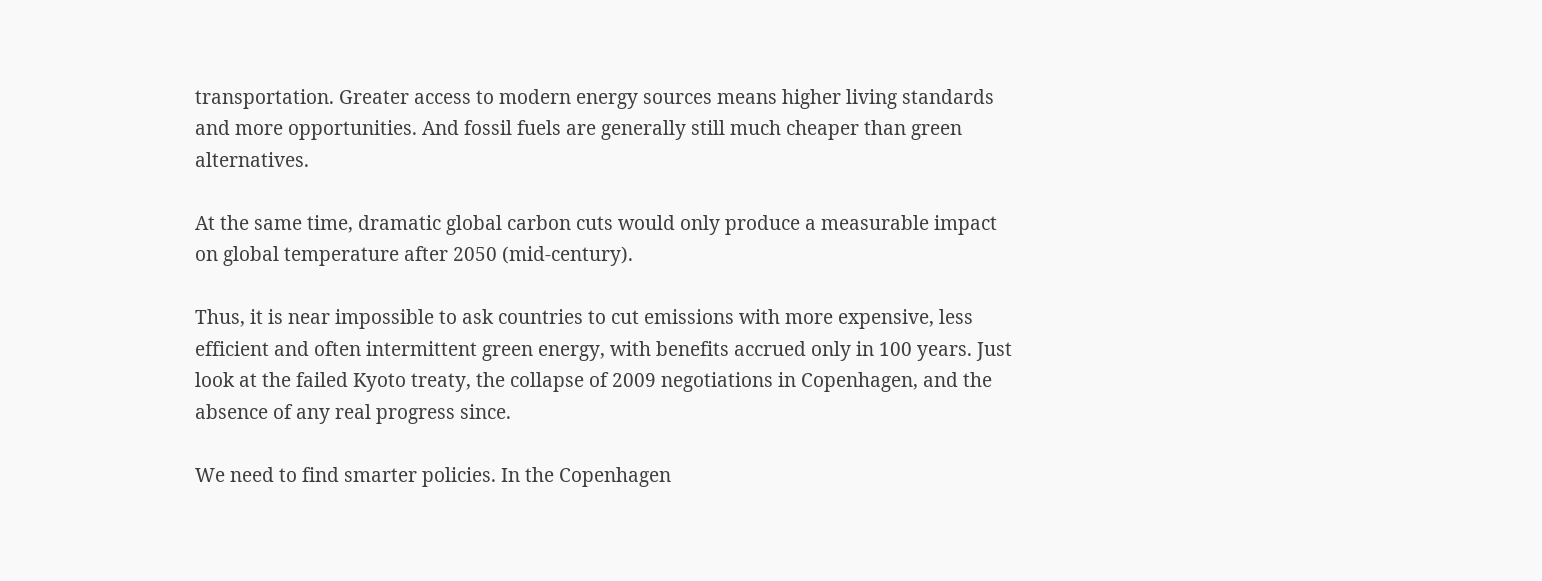transportation. Greater access to modern energy sources means higher living standards and more opportunities. And fossil fuels are generally still much cheaper than green alternatives.

At the same time, dramatic global carbon cuts would only produce a measurable impact on global temperature after 2050 (mid-century).

Thus, it is near impossible to ask countries to cut emissions with more expensive, less efficient and often intermittent green energy, with benefits accrued only in 100 years. Just look at the failed Kyoto treaty, the collapse of 2009 negotiations in Copenhagen, and the absence of any real progress since.

We need to find smarter policies. In the Copenhagen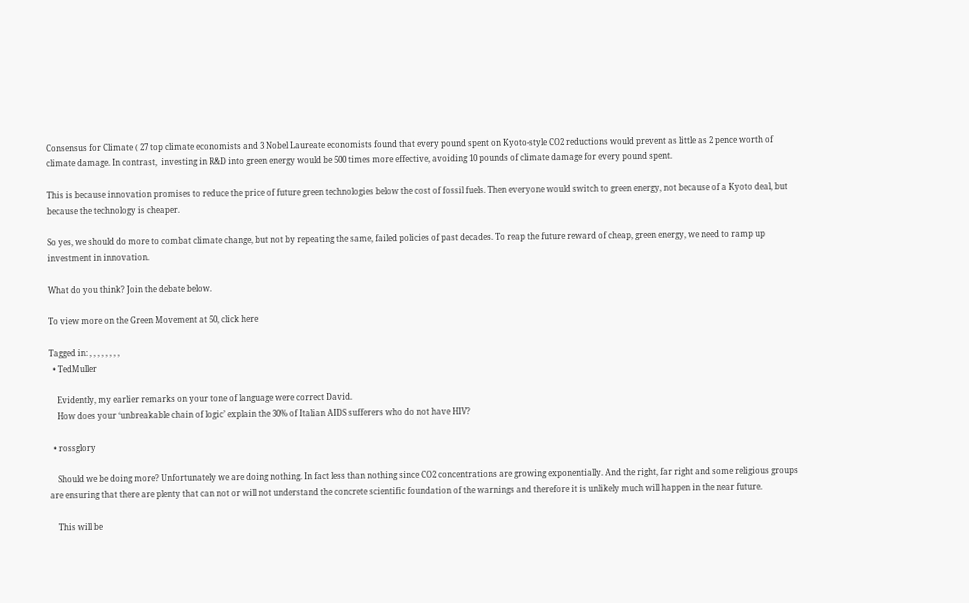Consensus for Climate ( 27 top climate economists and 3 Nobel Laureate economists found that every pound spent on Kyoto-style CO2 reductions would prevent as little as 2 pence worth of climate damage. In contrast,  investing in R&D into green energy would be 500 times more effective, avoiding 10 pounds of climate damage for every pound spent.

This is because innovation promises to reduce the price of future green technologies below the cost of fossil fuels. Then everyone would switch to green energy, not because of a Kyoto deal, but because the technology is cheaper.

So yes, we should do more to combat climate change, but not by repeating the same, failed policies of past decades. To reap the future reward of cheap, green energy, we need to ramp up investment in innovation.

What do you think? Join the debate below.

To view more on the Green Movement at 50, click here

Tagged in: , , , , , , , ,
  • TedMuller

    Evidently, my earlier remarks on your tone of language were correct David.
    How does your ‘unbreakable chain of logic’ explain the 30% of Italian AIDS sufferers who do not have HIV?

  • rossglory

    Should we be doing more? Unfortunately we are doing nothing. In fact less than nothing since CO2 concentrations are growing exponentially. And the right, far right and some religious groups are ensuring that there are plenty that can not or will not understand the concrete scientific foundation of the warnings and therefore it is unlikely much will happen in the near future.

    This will be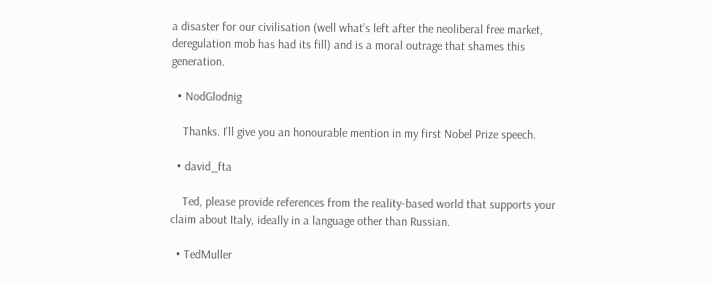a disaster for our civilisation (well what’s left after the neoliberal free market, deregulation mob has had its fill) and is a moral outrage that shames this generation.

  • NodGlodnig

    Thanks. I’ll give you an honourable mention in my first Nobel Prize speech.

  • david_fta

    Ted, please provide references from the reality-based world that supports your claim about Italy, ideally in a language other than Russian.

  • TedMuller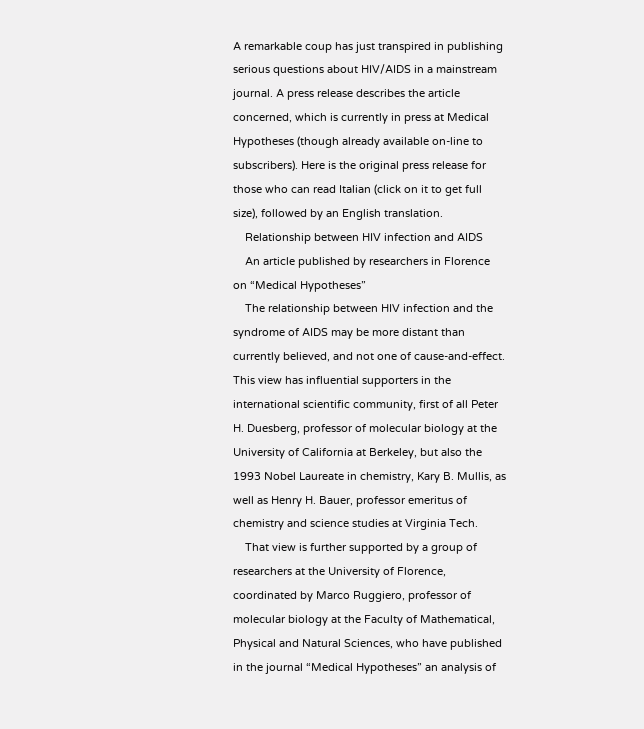A remarkable coup has just transpired in publishing serious questions about HIV/AIDS in a mainstream journal. A press release describes the article concerned, which is currently in press at Medical Hypotheses (though already available on-line to subscribers). Here is the original press release for those who can read Italian (click on it to get full size), followed by an English translation.
    Relationship between HIV infection and AIDS
    An article published by researchers in Florence on “Medical Hypotheses”
    The relationship between HIV infection and the syndrome of AIDS may be more distant than currently believed, and not one of cause-and-effect. This view has influential supporters in the international scientific community, first of all Peter H. Duesberg, professor of molecular biology at the University of California at Berkeley, but also the 1993 Nobel Laureate in chemistry, Kary B. Mullis, as well as Henry H. Bauer, professor emeritus of chemistry and science studies at Virginia Tech.
    That view is further supported by a group of researchers at the University of Florence, coordinated by Marco Ruggiero, professor of molecular biology at the Faculty of Mathematical, Physical and Natural Sciences, who have published in the journal “Medical Hypotheses” an analysis of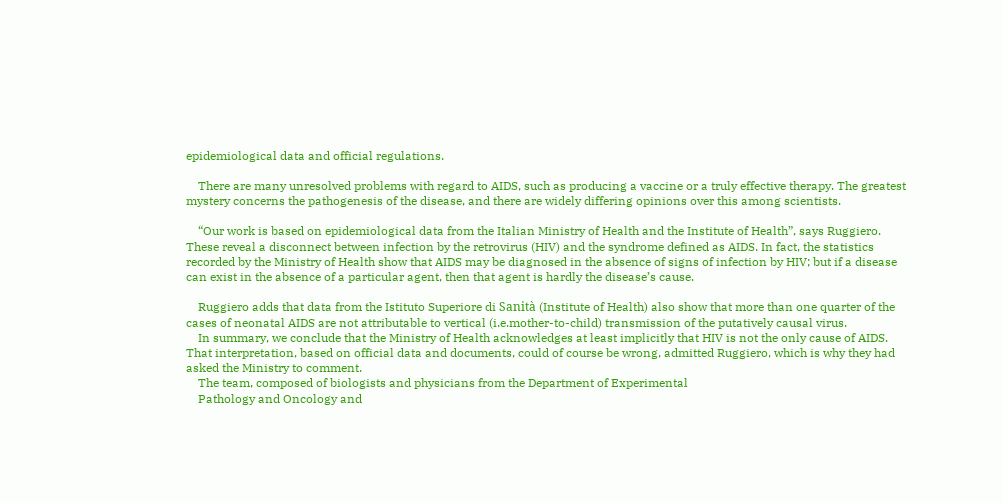epidemiological data and official regulations.

    There are many unresolved problems with regard to AIDS, such as producing a vaccine or a truly effective therapy. The greatest mystery concerns the pathogenesis of the disease, and there are widely differing opinions over this among scientists.

    “Our work is based on epidemiological data from the Italian Ministry of Health and the Institute of Health”, says Ruggiero. These reveal a disconnect between infection by the retrovirus (HIV) and the syndrome defined as AIDS. In fact, the statistics recorded by the Ministry of Health show that AIDS may be diagnosed in the absence of signs of infection by HIV; but if a disease can exist in the absence of a particular agent, then that agent is hardly the disease’s cause.

    Ruggiero adds that data from the Istituto Superiore di Sanità (Institute of Health) also show that more than one quarter of the cases of neonatal AIDS are not attributable to vertical (i.e.mother-to-child) transmission of the putatively causal virus.
    In summary, we conclude that the Ministry of Health acknowledges at least implicitly that HIV is not the only cause of AIDS. That interpretation, based on official data and documents, could of course be wrong, admitted Ruggiero, which is why they had asked the Ministry to comment.
    The team, composed of biologists and physicians from the Department of Experimental
    Pathology and Oncology and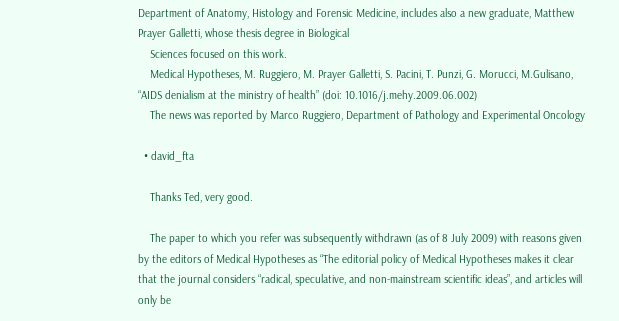Department of Anatomy, Histology and Forensic Medicine, includes also a new graduate, Matthew Prayer Galletti, whose thesis degree in Biological
    Sciences focused on this work.
    Medical Hypotheses, M. Ruggiero, M. Prayer Galletti, S. Pacini, T. Punzi, G. Morucci, M.Gulisano, “AIDS denialism at the ministry of health” (doi: 10.1016/j.mehy.2009.06.002)
    The news was reported by Marco Ruggiero, Department of Pathology and Experimental Oncology

  • david_fta

    Thanks Ted, very good.

    The paper to which you refer was subsequently withdrawn (as of 8 July 2009) with reasons given by the editors of Medical Hypotheses as “The editorial policy of Medical Hypotheses makes it clear that the journal considers “radical, speculative, and non-mainstream scientific ideas”, and articles will only be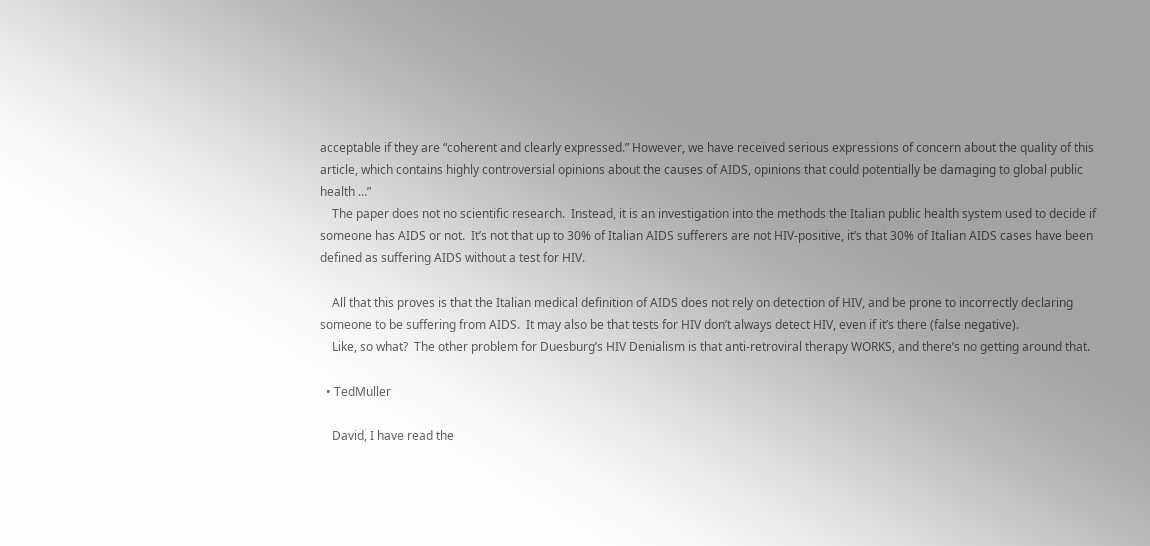acceptable if they are “coherent and clearly expressed.” However, we have received serious expressions of concern about the quality of this article, which contains highly controversial opinions about the causes of AIDS, opinions that could potentially be damaging to global public health …”
    The paper does not no scientific research.  Instead, it is an investigation into the methods the Italian public health system used to decide if someone has AIDS or not.  It’s not that up to 30% of Italian AIDS sufferers are not HIV-positive, it’s that 30% of Italian AIDS cases have been defined as suffering AIDS without a test for HIV.

    All that this proves is that the Italian medical definition of AIDS does not rely on detection of HIV, and be prone to incorrectly declaring someone to be suffering from AIDS.  It may also be that tests for HIV don’t always detect HIV, even if it’s there (false negative).
    Like, so what?  The other problem for Duesburg’s HIV Denialism is that anti-retroviral therapy WORKS, and there’s no getting around that.

  • TedMuller

    David, I have read the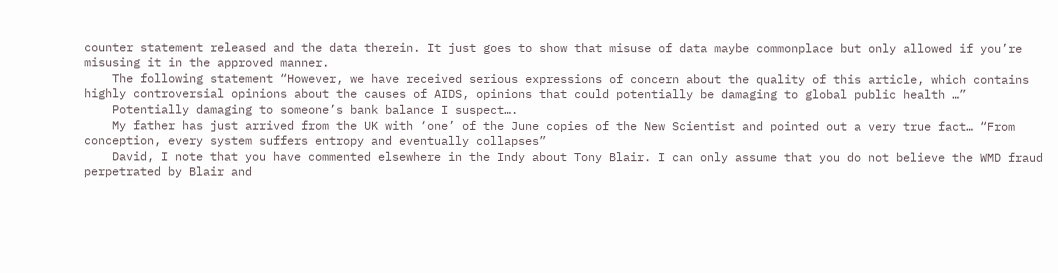counter statement released and the data therein. It just goes to show that misuse of data maybe commonplace but only allowed if you’re misusing it in the approved manner.
    The following statement “However, we have received serious expressions of concern about the quality of this article, which contains highly controversial opinions about the causes of AIDS, opinions that could potentially be damaging to global public health …”
    Potentially damaging to someone’s bank balance I suspect….
    My father has just arrived from the UK with ‘one’ of the June copies of the New Scientist and pointed out a very true fact… “From conception, every system suffers entropy and eventually collapses”
    David, I note that you have commented elsewhere in the Indy about Tony Blair. I can only assume that you do not believe the WMD fraud perpetrated by Blair and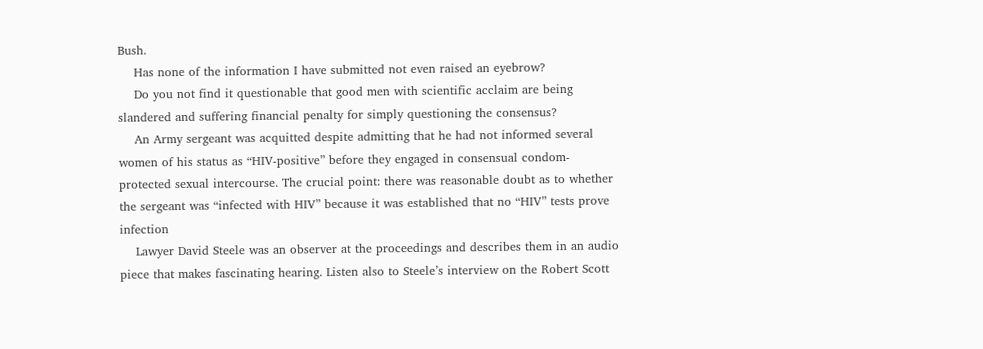Bush.
    Has none of the information I have submitted not even raised an eyebrow?
    Do you not find it questionable that good men with scientific acclaim are being slandered and suffering financial penalty for simply questioning the consensus?
    An Army sergeant was acquitted despite admitting that he had not informed several women of his status as “HIV-positive” before they engaged in consensual condom-protected sexual intercourse. The crucial point: there was reasonable doubt as to whether the sergeant was “infected with HIV” because it was established that no “HIV” tests prove infection
    Lawyer David Steele was an observer at the proceedings and describes them in an audio piece that makes fascinating hearing. Listen also to Steele’s interview on the Robert Scott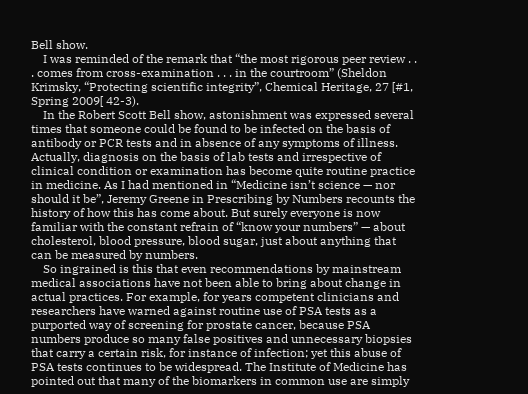Bell show.
    I was reminded of the remark that “the most rigorous peer review . . . comes from cross-examination . . . in the courtroom” (Sheldon Krimsky, “Protecting scientific integrity”, Chemical Heritage, 27 [#1, Spring 2009[ 42-3).
    In the Robert Scott Bell show, astonishment was expressed several times that someone could be found to be infected on the basis of antibody or PCR tests and in absence of any symptoms of illness. Actually, diagnosis on the basis of lab tests and irrespective of clinical condition or examination has become quite routine practice in medicine. As I had mentioned in “Medicine isn’t science — nor should it be”, Jeremy Greene in Prescribing by Numbers recounts the history of how this has come about. But surely everyone is now familiar with the constant refrain of “know your numbers” — about cholesterol, blood pressure, blood sugar, just about anything that can be measured by numbers.
    So ingrained is this that even recommendations by mainstream medical associations have not been able to bring about change in actual practices. For example, for years competent clinicians and researchers have warned against routine use of PSA tests as a purported way of screening for prostate cancer, because PSA numbers produce so many false positives and unnecessary biopsies that carry a certain risk, for instance of infection; yet this abuse of PSA tests continues to be widespread. The Institute of Medicine has pointed out that many of the biomarkers in common use are simply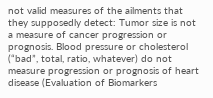not valid measures of the ailments that they supposedly detect: Tumor size is not a measure of cancer progression or prognosis. Blood pressure or cholesterol (“bad”, total, ratio, whatever) do not measure progression or prognosis of heart disease (Evaluation of Biomarkers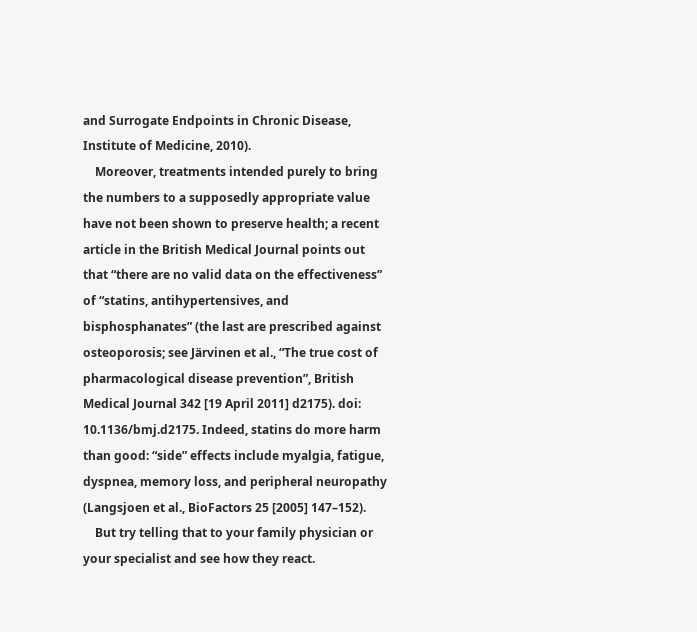and Surrogate Endpoints in Chronic Disease, Institute of Medicine, 2010).
    Moreover, treatments intended purely to bring the numbers to a supposedly appropriate value have not been shown to preserve health; a recent article in the British Medical Journal points out that “there are no valid data on the effectiveness” of “statins, antihypertensives, and bisphosphanates” (the last are prescribed against osteoporosis; see Järvinen et al., “The true cost of pharmacological disease prevention”, British Medical Journal 342 [19 April 2011] d2175). doi: 10.1136/bmj.d2175. Indeed, statins do more harm than good: “side” effects include myalgia, fatigue, dyspnea, memory loss, and peripheral neuropathy (Langsjoen et al., BioFactors 25 [2005] 147–152).
    But try telling that to your family physician or your specialist and see how they react.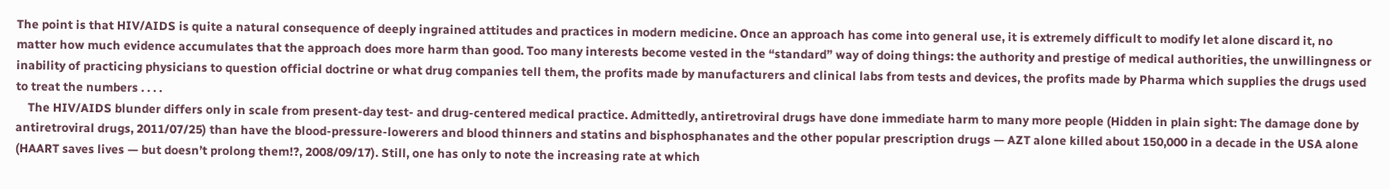The point is that HIV/AIDS is quite a natural consequence of deeply ingrained attitudes and practices in modern medicine. Once an approach has come into general use, it is extremely difficult to modify let alone discard it, no matter how much evidence accumulates that the approach does more harm than good. Too many interests become vested in the “standard” way of doing things: the authority and prestige of medical authorities, the unwillingness or inability of practicing physicians to question official doctrine or what drug companies tell them, the profits made by manufacturers and clinical labs from tests and devices, the profits made by Pharma which supplies the drugs used to treat the numbers . . . .
    The HIV/AIDS blunder differs only in scale from present-day test- and drug-centered medical practice. Admittedly, antiretroviral drugs have done immediate harm to many more people (Hidden in plain sight: The damage done by antiretroviral drugs, 2011/07/25) than have the blood-pressure-lowerers and blood thinners and statins and bisphosphanates and the other popular prescription drugs — AZT alone killed about 150,000 in a decade in the USA alone (HAART saves lives — but doesn’t prolong them!?, 2008/09/17). Still, one has only to note the increasing rate at which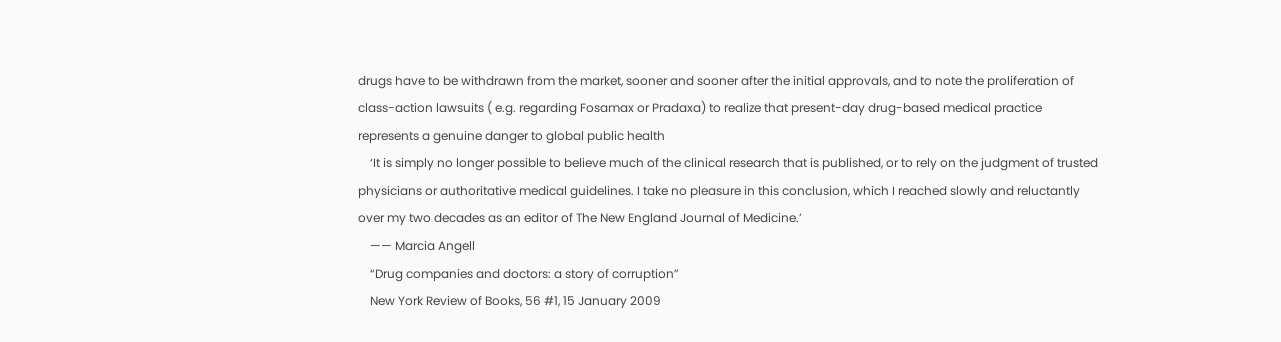drugs have to be withdrawn from the market, sooner and sooner after the initial approvals, and to note the proliferation of class-action lawsuits ( e.g. regarding Fosamax or Pradaxa) to realize that present-day drug-based medical practice represents a genuine danger to global public health
    ‘It is simply no longer possible to believe much of the clinical research that is published, or to rely on the judgment of trusted physicians or authoritative medical guidelines. I take no pleasure in this conclusion, which I reached slowly and reluctantly over my two decades as an editor of The New England Journal of Medicine.’
    —— Marcia Angell
    “Drug companies and doctors: a story of corruption”
    New York Review of Books, 56 #1, 15 January 2009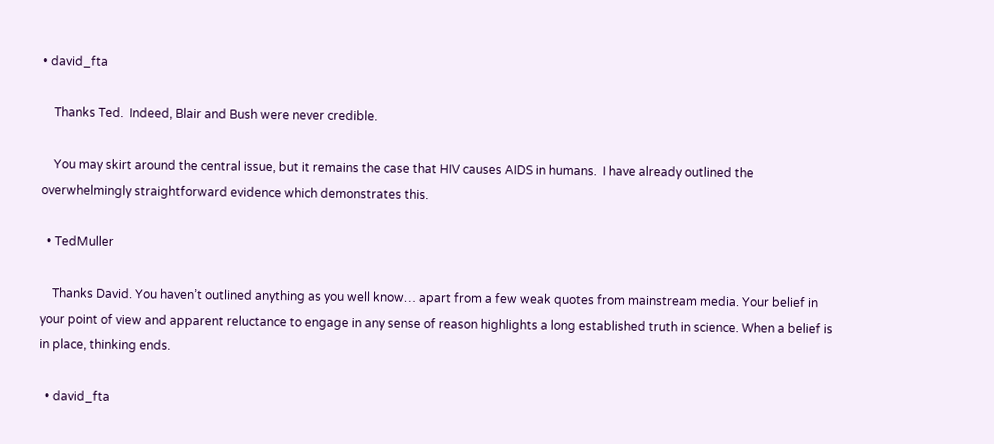• david_fta

    Thanks Ted.  Indeed, Blair and Bush were never credible.

    You may skirt around the central issue, but it remains the case that HIV causes AIDS in humans.  I have already outlined the overwhelmingly straightforward evidence which demonstrates this.

  • TedMuller

    Thanks David. You haven’t outlined anything as you well know… apart from a few weak quotes from mainstream media. Your belief in your point of view and apparent reluctance to engage in any sense of reason highlights a long established truth in science. When a belief is in place, thinking ends.

  • david_fta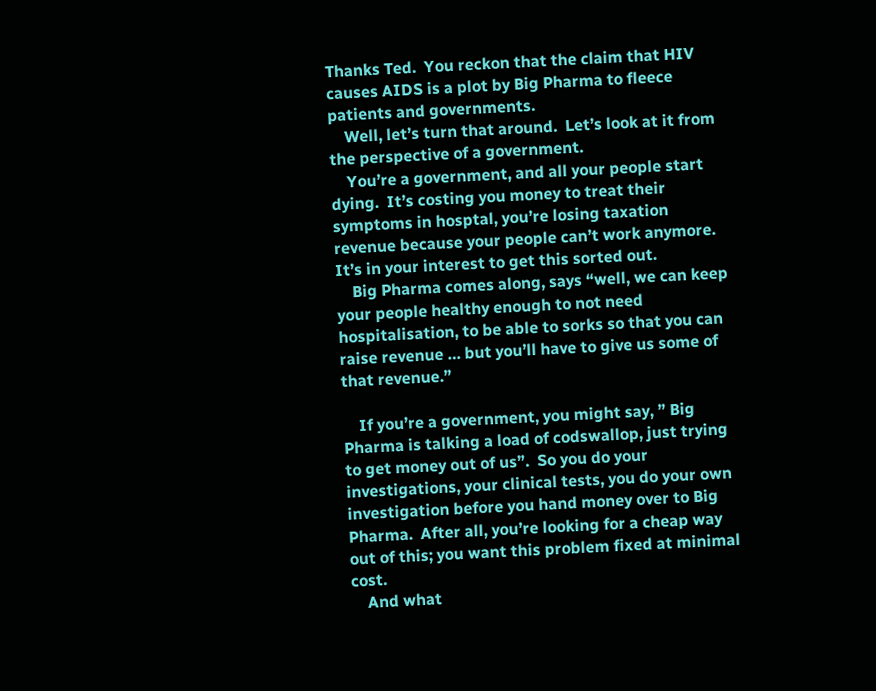Thanks Ted.  You reckon that the claim that HIV causes AIDS is a plot by Big Pharma to fleece patients and governments.
    Well, let’s turn that around.  Let’s look at it from the perspective of a government.
    You’re a government, and all your people start dying.  It’s costing you money to treat their symptoms in hosptal, you’re losing taxation revenue because your people can’t work anymore.  It’s in your interest to get this sorted out.
    Big Pharma comes along, says “well, we can keep your people healthy enough to not need hospitalisation, to be able to sorks so that you can raise revenue … but you’ll have to give us some of that revenue.”

    If you’re a government, you might say, ” Big Pharma is talking a load of codswallop, just trying to get money out of us”.  So you do your investigations, your clinical tests, you do your own investigation before you hand money over to Big Pharma.  After all, you’re looking for a cheap way out of this; you want this problem fixed at minimal cost.
    And what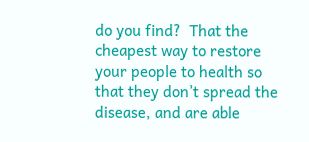do you find?  That the cheapest way to restore your people to health so that they don’t spread the disease, and are able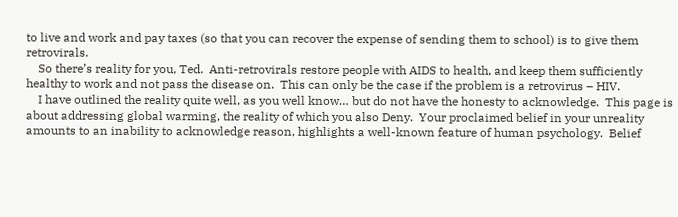to live and work and pay taxes (so that you can recover the expense of sending them to school) is to give them retrovirals.
    So there’s reality for you, Ted.  Anti-retrovirals restore people with AIDS to health, and keep them sufficiently healthy to work and not pass the disease on.  This can only be the case if the problem is a retrovirus – HIV.
    I have outlined the reality quite well, as you well know… but do not have the honesty to acknowledge.  This page is about addressing global warming, the reality of which you also Deny.  Your proclaimed belief in your unreality amounts to an inability to acknowledge reason, highlights a well-known feature of human psychology.  Belief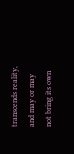transcends reality, and may or may not bring its own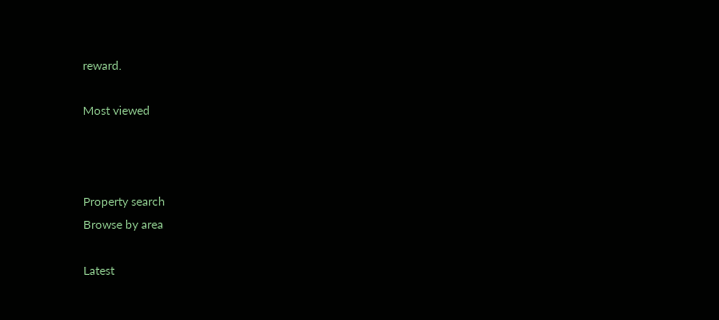reward.

Most viewed



Property search
Browse by area

Latest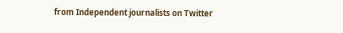from Independent journalists on Twitter